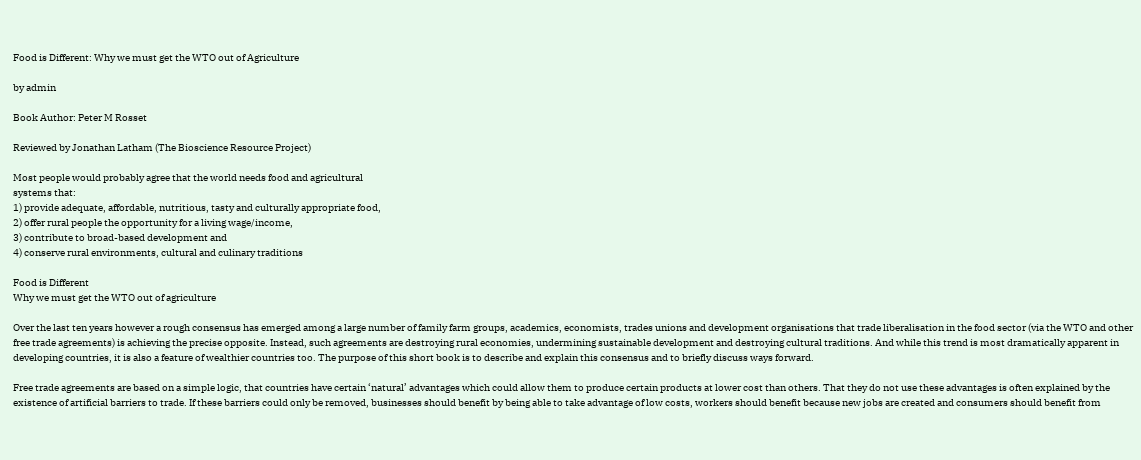Food is Different: Why we must get the WTO out of Agriculture

by admin

Book Author: Peter M Rosset

Reviewed by Jonathan Latham (The Bioscience Resource Project)

Most people would probably agree that the world needs food and agricultural
systems that:
1) provide adequate, affordable, nutritious, tasty and culturally appropriate food,
2) offer rural people the opportunity for a living wage/income,
3) contribute to broad-based development and
4) conserve rural environments, cultural and culinary traditions

Food is Different
Why we must get the WTO out of agriculture

Over the last ten years however a rough consensus has emerged among a large number of family farm groups, academics, economists, trades unions and development organisations that trade liberalisation in the food sector (via the WTO and other free trade agreements) is achieving the precise opposite. Instead, such agreements are destroying rural economies, undermining sustainable development and destroying cultural traditions. And while this trend is most dramatically apparent in developing countries, it is also a feature of wealthier countries too. The purpose of this short book is to describe and explain this consensus and to briefly discuss ways forward.

Free trade agreements are based on a simple logic, that countries have certain ‘natural’ advantages which could allow them to produce certain products at lower cost than others. That they do not use these advantages is often explained by the existence of artificial barriers to trade. If these barriers could only be removed, businesses should benefit by being able to take advantage of low costs, workers should benefit because new jobs are created and consumers should benefit from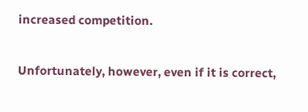increased competition.

Unfortunately, however, even if it is correct,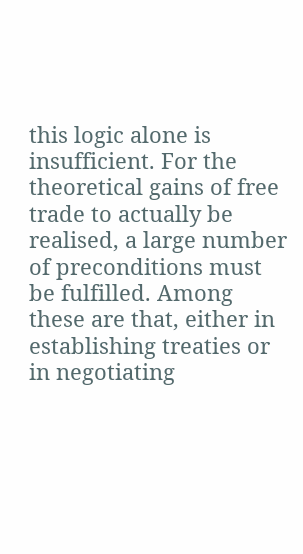this logic alone is insufficient. For the theoretical gains of free trade to actually be realised, a large number of preconditions must be fulfilled. Among these are that, either in establishing treaties or in negotiating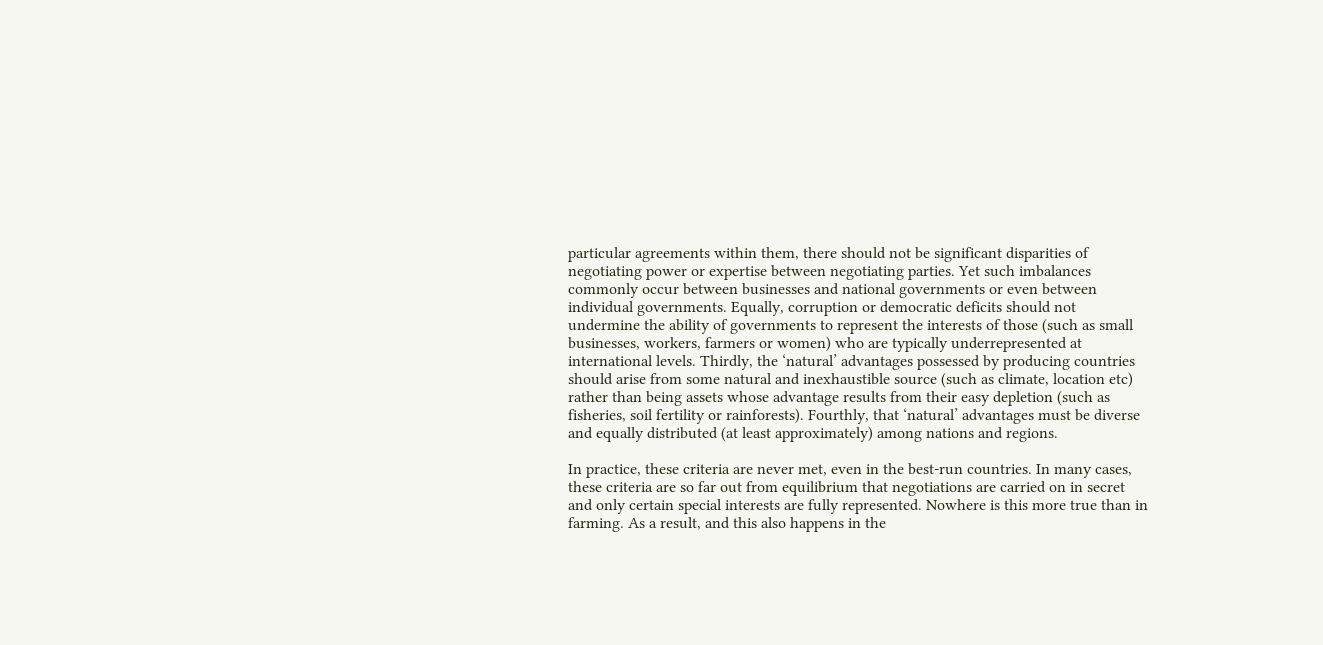particular agreements within them, there should not be significant disparities of negotiating power or expertise between negotiating parties. Yet such imbalances commonly occur between businesses and national governments or even between individual governments. Equally, corruption or democratic deficits should not undermine the ability of governments to represent the interests of those (such as small businesses, workers, farmers or women) who are typically underrepresented at international levels. Thirdly, the ‘natural’ advantages possessed by producing countries should arise from some natural and inexhaustible source (such as climate, location etc) rather than being assets whose advantage results from their easy depletion (such as fisheries, soil fertility or rainforests). Fourthly, that ‘natural’ advantages must be diverse and equally distributed (at least approximately) among nations and regions.

In practice, these criteria are never met, even in the best-run countries. In many cases, these criteria are so far out from equilibrium that negotiations are carried on in secret and only certain special interests are fully represented. Nowhere is this more true than in farming. As a result, and this also happens in the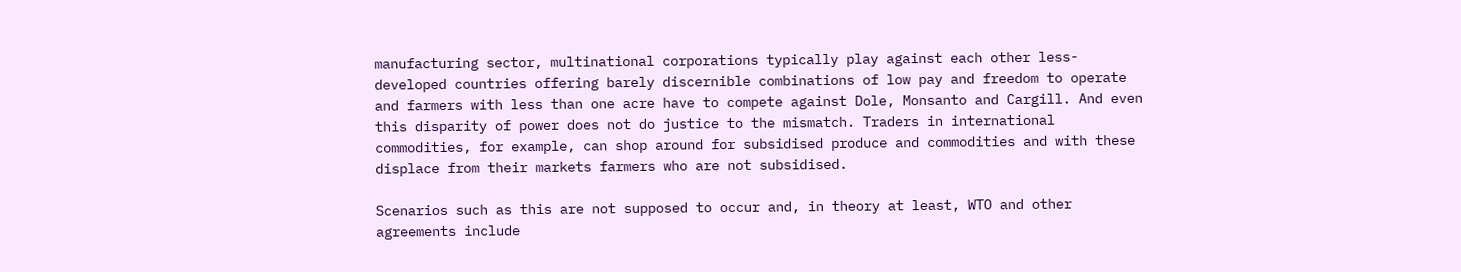manufacturing sector, multinational corporations typically play against each other less-developed countries offering barely discernible combinations of low pay and freedom to operate and farmers with less than one acre have to compete against Dole, Monsanto and Cargill. And even this disparity of power does not do justice to the mismatch. Traders in international commodities, for example, can shop around for subsidised produce and commodities and with these displace from their markets farmers who are not subsidised.

Scenarios such as this are not supposed to occur and, in theory at least, WTO and other agreements include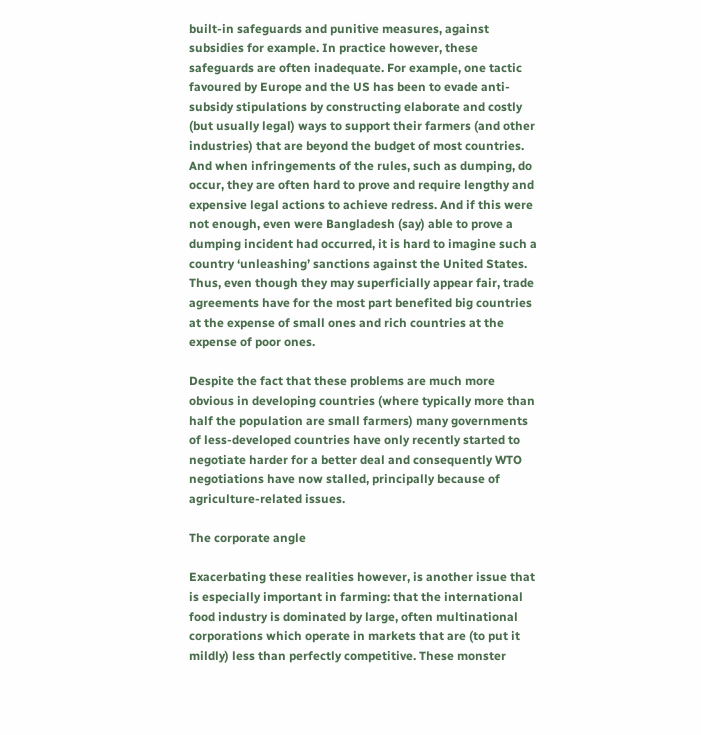built-in safeguards and punitive measures, against subsidies for example. In practice however, these safeguards are often inadequate. For example, one tactic favoured by Europe and the US has been to evade anti-subsidy stipulations by constructing elaborate and costly (but usually legal) ways to support their farmers (and other industries) that are beyond the budget of most countries. And when infringements of the rules, such as dumping, do occur, they are often hard to prove and require lengthy and expensive legal actions to achieve redress. And if this were not enough, even were Bangladesh (say) able to prove a dumping incident had occurred, it is hard to imagine such a country ‘unleashing’ sanctions against the United States. Thus, even though they may superficially appear fair, trade agreements have for the most part benefited big countries at the expense of small ones and rich countries at the expense of poor ones.

Despite the fact that these problems are much more obvious in developing countries (where typically more than half the population are small farmers) many governments of less-developed countries have only recently started to negotiate harder for a better deal and consequently WTO negotiations have now stalled, principally because of agriculture-related issues.

The corporate angle

Exacerbating these realities however, is another issue that is especially important in farming: that the international food industry is dominated by large, often multinational corporations which operate in markets that are (to put it mildly) less than perfectly competitive. These monster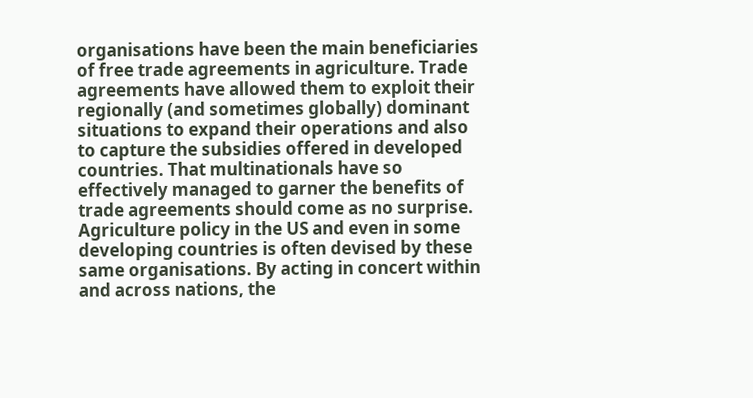organisations have been the main beneficiaries of free trade agreements in agriculture. Trade agreements have allowed them to exploit their regionally (and sometimes globally) dominant situations to expand their operations and also to capture the subsidies offered in developed countries. That multinationals have so effectively managed to garner the benefits of trade agreements should come as no surprise. Agriculture policy in the US and even in some developing countries is often devised by these same organisations. By acting in concert within and across nations, the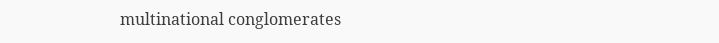multinational conglomerates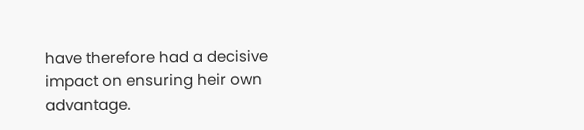have therefore had a decisive impact on ensuring heir own advantage.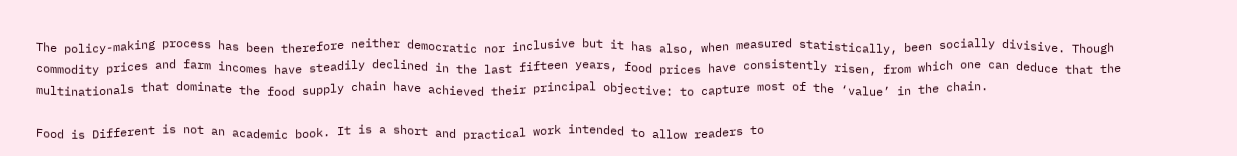The policy-making process has been therefore neither democratic nor inclusive but it has also, when measured statistically, been socially divisive. Though commodity prices and farm incomes have steadily declined in the last fifteen years, food prices have consistently risen, from which one can deduce that the multinationals that dominate the food supply chain have achieved their principal objective: to capture most of the ‘value’ in the chain.

Food is Different is not an academic book. It is a short and practical work intended to allow readers to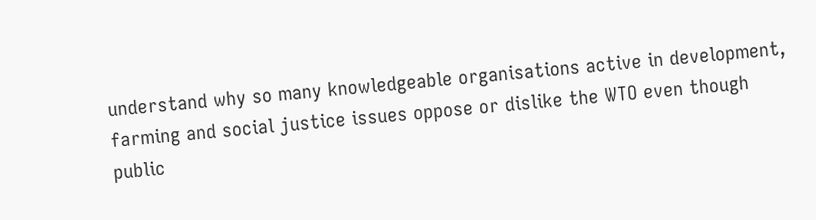understand why so many knowledgeable organisations active in development, farming and social justice issues oppose or dislike the WTO even though public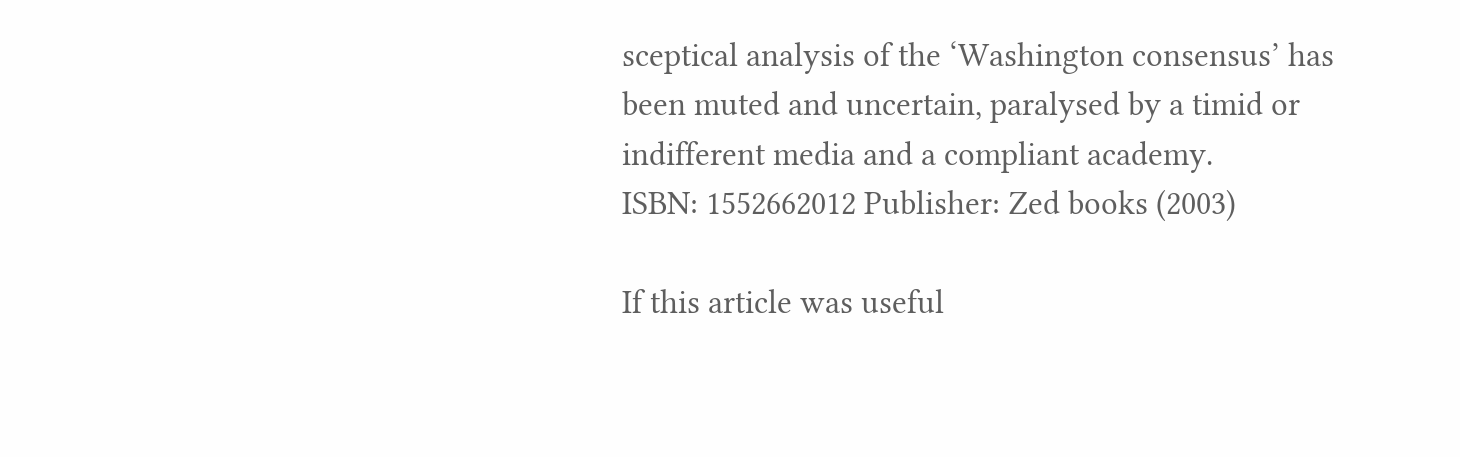sceptical analysis of the ‘Washington consensus’ has been muted and uncertain, paralysed by a timid or indifferent media and a compliant academy.
ISBN: 1552662012 Publisher: Zed books (2003)

If this article was useful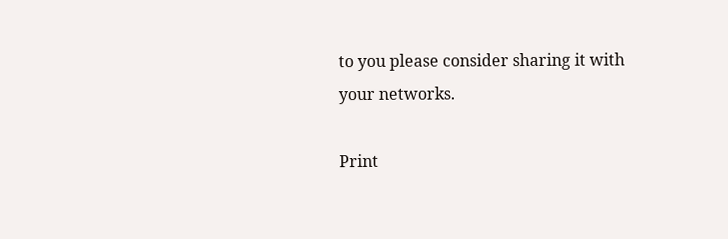to you please consider sharing it with your networks.

Print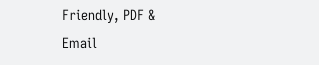Friendly, PDF & Email